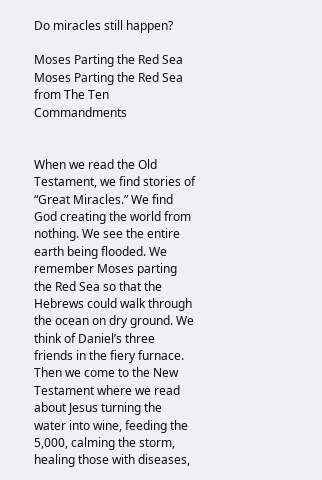Do miracles still happen?

Moses Parting the Red Sea
Moses Parting the Red Sea from The Ten Commandments


When we read the Old Testament, we find stories of “Great Miracles.” We find God creating the world from nothing. We see the entire earth being flooded. We remember Moses parting the Red Sea so that the Hebrews could walk through the ocean on dry ground. We think of Daniel’s three friends in the fiery furnace. Then we come to the New Testament where we read about Jesus turning the water into wine, feeding the 5,000, calming the storm, healing those with diseases,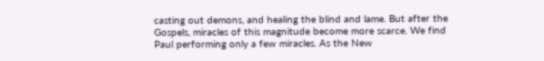casting out demons, and healing the blind and lame. But after the Gospels, miracles of this magnitude become more scarce. We find Paul performing only a few miracles. As the New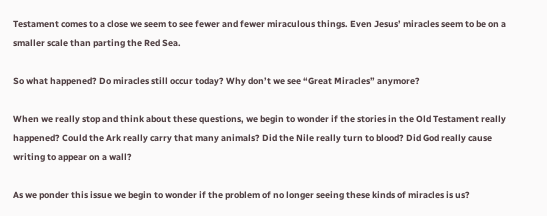Testament comes to a close we seem to see fewer and fewer miraculous things. Even Jesus’ miracles seem to be on a smaller scale than parting the Red Sea.

So what happened? Do miracles still occur today? Why don’t we see “Great Miracles” anymore?

When we really stop and think about these questions, we begin to wonder if the stories in the Old Testament really happened? Could the Ark really carry that many animals? Did the Nile really turn to blood? Did God really cause writing to appear on a wall?

As we ponder this issue we begin to wonder if the problem of no longer seeing these kinds of miracles is us?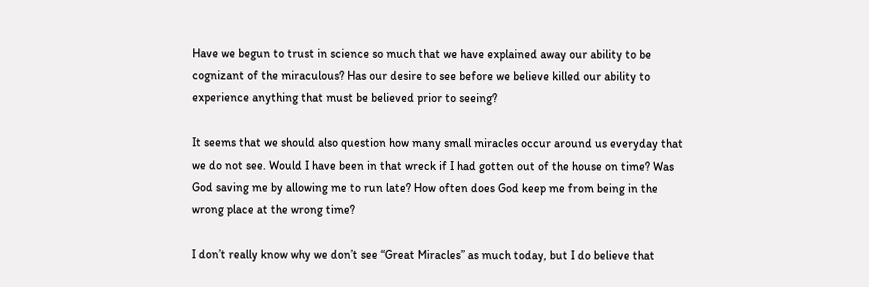Have we begun to trust in science so much that we have explained away our ability to be cognizant of the miraculous? Has our desire to see before we believe killed our ability to experience anything that must be believed prior to seeing?

It seems that we should also question how many small miracles occur around us everyday that we do not see. Would I have been in that wreck if I had gotten out of the house on time? Was God saving me by allowing me to run late? How often does God keep me from being in the wrong place at the wrong time?

I don’t really know why we don’t see “Great Miracles” as much today, but I do believe that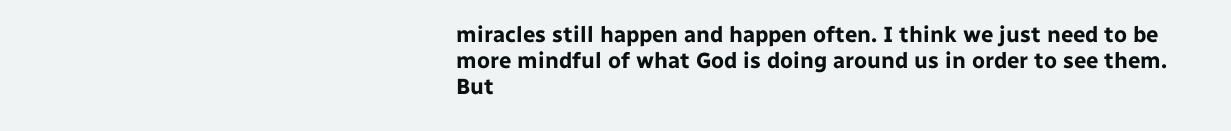miracles still happen and happen often. I think we just need to be more mindful of what God is doing around us in order to see them. But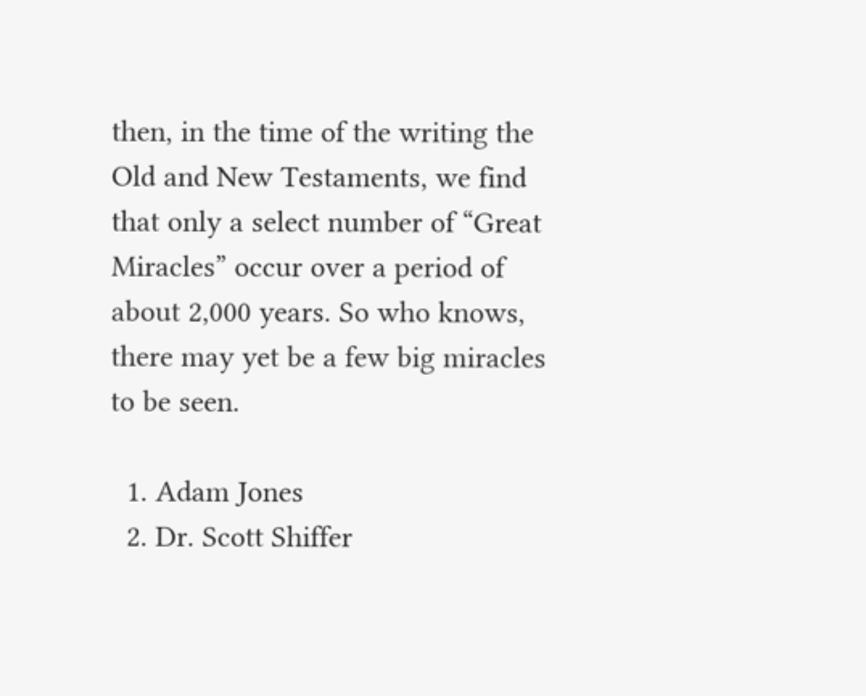then, in the time of the writing the Old and New Testaments, we find that only a select number of “Great Miracles” occur over a period of about 2,000 years. So who knows, there may yet be a few big miracles to be seen.

  1. Adam Jones
  2. Dr. Scott Shiffer